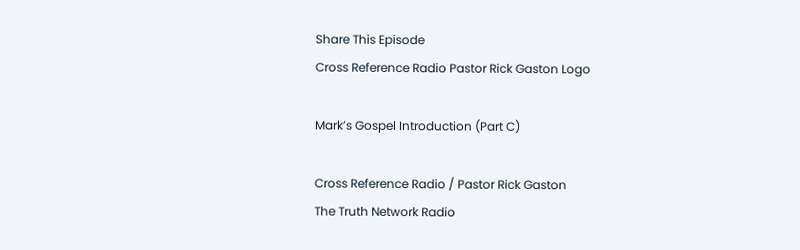Share This Episode
Cross Reference Radio Pastor Rick Gaston Logo

Mark’s Gospel Introduction (Part C)

Cross Reference Radio / Pastor Rick Gaston
The Truth Network Radio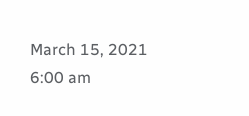March 15, 2021 6:00 am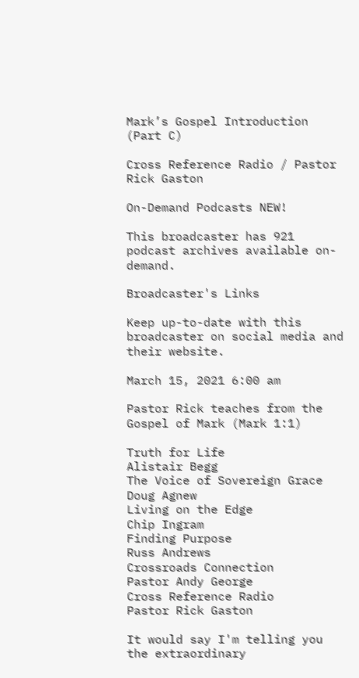Mark’s Gospel Introduction (Part C)

Cross Reference Radio / Pastor Rick Gaston

On-Demand Podcasts NEW!

This broadcaster has 921 podcast archives available on-demand.

Broadcaster's Links

Keep up-to-date with this broadcaster on social media and their website.

March 15, 2021 6:00 am

Pastor Rick teaches from the Gospel of Mark (Mark 1:1)

Truth for Life
Alistair Begg
The Voice of Sovereign Grace
Doug Agnew
Living on the Edge
Chip Ingram
Finding Purpose
Russ Andrews
Crossroads Connection
Pastor Andy George
Cross Reference Radio
Pastor Rick Gaston

It would say I'm telling you the extraordinary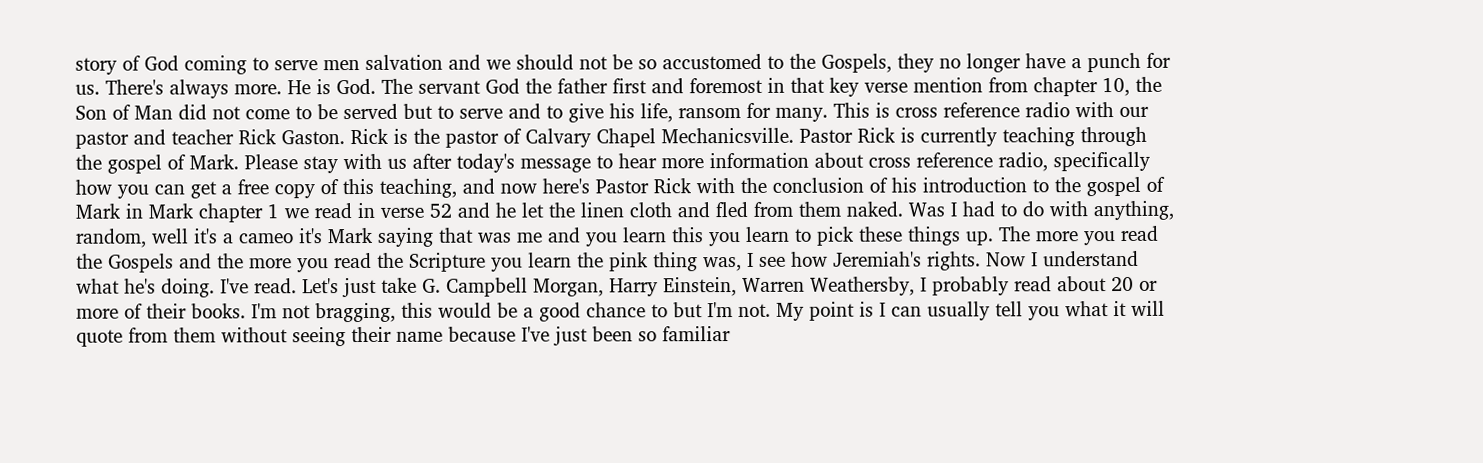story of God coming to serve men salvation and we should not be so accustomed to the Gospels, they no longer have a punch for us. There's always more. He is God. The servant God the father first and foremost in that key verse mention from chapter 10, the Son of Man did not come to be served but to serve and to give his life, ransom for many. This is cross reference radio with our pastor and teacher Rick Gaston. Rick is the pastor of Calvary Chapel Mechanicsville. Pastor Rick is currently teaching through the gospel of Mark. Please stay with us after today's message to hear more information about cross reference radio, specifically how you can get a free copy of this teaching, and now here's Pastor Rick with the conclusion of his introduction to the gospel of Mark in Mark chapter 1 we read in verse 52 and he let the linen cloth and fled from them naked. Was I had to do with anything, random, well it's a cameo it's Mark saying that was me and you learn this you learn to pick these things up. The more you read the Gospels and the more you read the Scripture you learn the pink thing was, I see how Jeremiah's rights. Now I understand what he's doing. I've read. Let's just take G. Campbell Morgan, Harry Einstein, Warren Weathersby, I probably read about 20 or more of their books. I'm not bragging, this would be a good chance to but I'm not. My point is I can usually tell you what it will quote from them without seeing their name because I've just been so familiar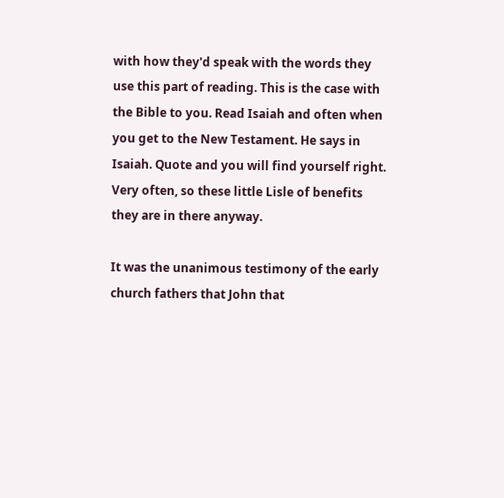with how they'd speak with the words they use this part of reading. This is the case with the Bible to you. Read Isaiah and often when you get to the New Testament. He says in Isaiah. Quote and you will find yourself right. Very often, so these little Lisle of benefits they are in there anyway.

It was the unanimous testimony of the early church fathers that John that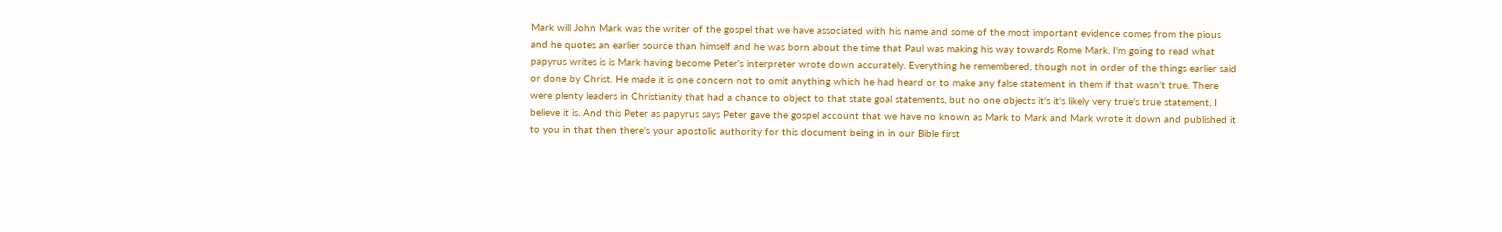Mark will John Mark was the writer of the gospel that we have associated with his name and some of the most important evidence comes from the pious and he quotes an earlier source than himself and he was born about the time that Paul was making his way towards Rome Mark. I'm going to read what papyrus writes is is Mark having become Peter's interpreter wrote down accurately. Everything he remembered, though not in order of the things earlier said or done by Christ. He made it is one concern not to omit anything which he had heard or to make any false statement in them if that wasn't true. There were plenty leaders in Christianity that had a chance to object to that state goal statements, but no one objects it's it's likely very true's true statement, I believe it is. And this Peter as papyrus says Peter gave the gospel account that we have no known as Mark to Mark and Mark wrote it down and published it to you in that then there's your apostolic authority for this document being in in our Bible first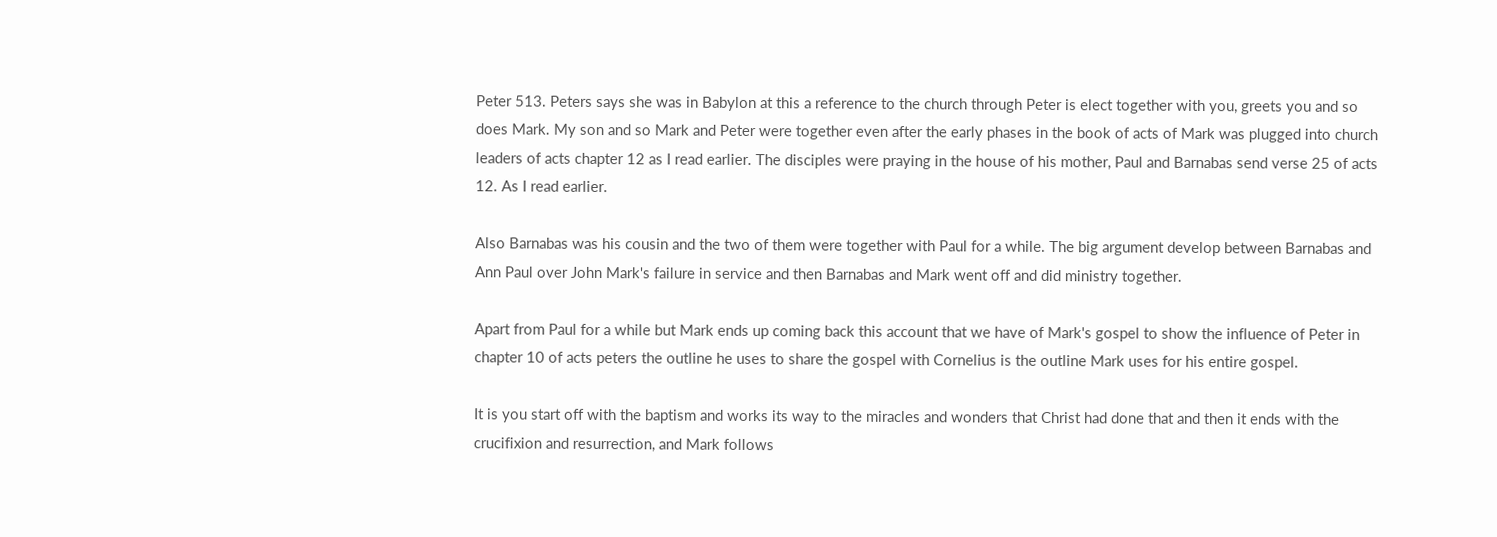Peter 513. Peters says she was in Babylon at this a reference to the church through Peter is elect together with you, greets you and so does Mark. My son and so Mark and Peter were together even after the early phases in the book of acts of Mark was plugged into church leaders of acts chapter 12 as I read earlier. The disciples were praying in the house of his mother, Paul and Barnabas send verse 25 of acts 12. As I read earlier.

Also Barnabas was his cousin and the two of them were together with Paul for a while. The big argument develop between Barnabas and Ann Paul over John Mark's failure in service and then Barnabas and Mark went off and did ministry together.

Apart from Paul for a while but Mark ends up coming back this account that we have of Mark's gospel to show the influence of Peter in chapter 10 of acts peters the outline he uses to share the gospel with Cornelius is the outline Mark uses for his entire gospel.

It is you start off with the baptism and works its way to the miracles and wonders that Christ had done that and then it ends with the crucifixion and resurrection, and Mark follows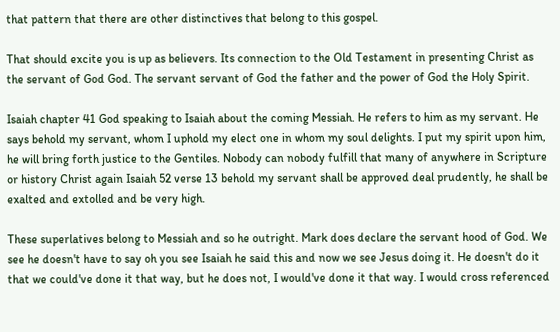that pattern that there are other distinctives that belong to this gospel.

That should excite you is up as believers. Its connection to the Old Testament in presenting Christ as the servant of God God. The servant servant of God the father and the power of God the Holy Spirit.

Isaiah chapter 41 God speaking to Isaiah about the coming Messiah. He refers to him as my servant. He says behold my servant, whom I uphold my elect one in whom my soul delights. I put my spirit upon him, he will bring forth justice to the Gentiles. Nobody can nobody fulfill that many of anywhere in Scripture or history Christ again Isaiah 52 verse 13 behold my servant shall be approved deal prudently, he shall be exalted and extolled and be very high.

These superlatives belong to Messiah and so he outright. Mark does declare the servant hood of God. We see he doesn't have to say oh you see Isaiah he said this and now we see Jesus doing it. He doesn't do it that we could've done it that way, but he does not, I would've done it that way. I would cross referenced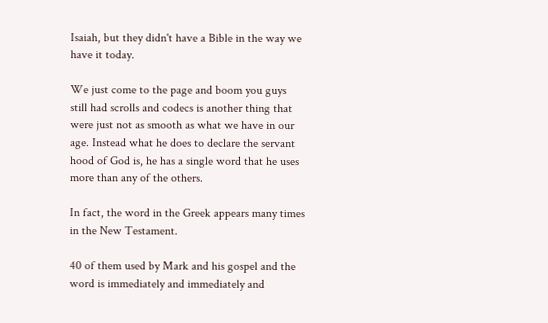Isaiah, but they didn't have a Bible in the way we have it today.

We just come to the page and boom you guys still had scrolls and codecs is another thing that were just not as smooth as what we have in our age. Instead what he does to declare the servant hood of God is, he has a single word that he uses more than any of the others.

In fact, the word in the Greek appears many times in the New Testament.

40 of them used by Mark and his gospel and the word is immediately and immediately and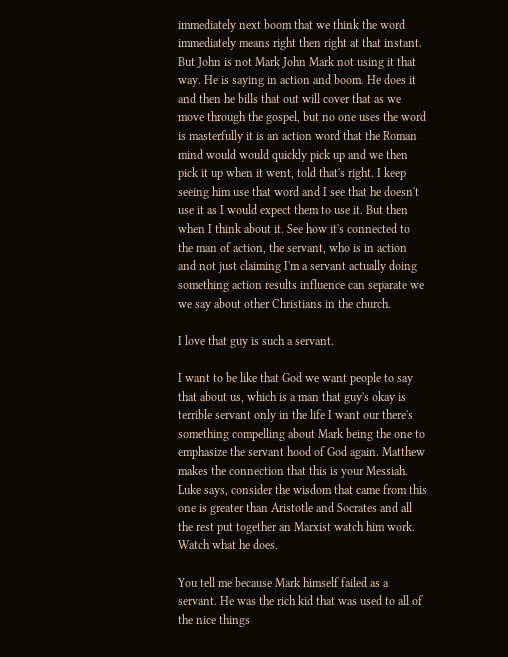immediately next boom that we think the word immediately means right then right at that instant. But John is not Mark John Mark not using it that way. He is saying in action and boom. He does it and then he bills that out will cover that as we move through the gospel, but no one uses the word is masterfully it is an action word that the Roman mind would would quickly pick up and we then pick it up when it went, told that's right. I keep seeing him use that word and I see that he doesn't use it as I would expect them to use it. But then when I think about it. See how it's connected to the man of action, the servant, who is in action and not just claiming I'm a servant actually doing something action results influence can separate we we say about other Christians in the church.

I love that guy is such a servant.

I want to be like that God we want people to say that about us, which is a man that guy's okay is terrible servant only in the life I want our there's something compelling about Mark being the one to emphasize the servant hood of God again. Matthew makes the connection that this is your Messiah. Luke says, consider the wisdom that came from this one is greater than Aristotle and Socrates and all the rest put together an Marxist watch him work. Watch what he does.

You tell me because Mark himself failed as a servant. He was the rich kid that was used to all of the nice things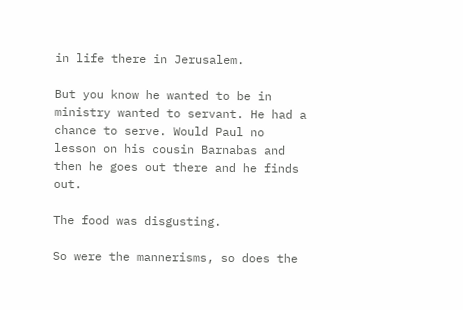in life there in Jerusalem.

But you know he wanted to be in ministry wanted to servant. He had a chance to serve. Would Paul no lesson on his cousin Barnabas and then he goes out there and he finds out.

The food was disgusting.

So were the mannerisms, so does the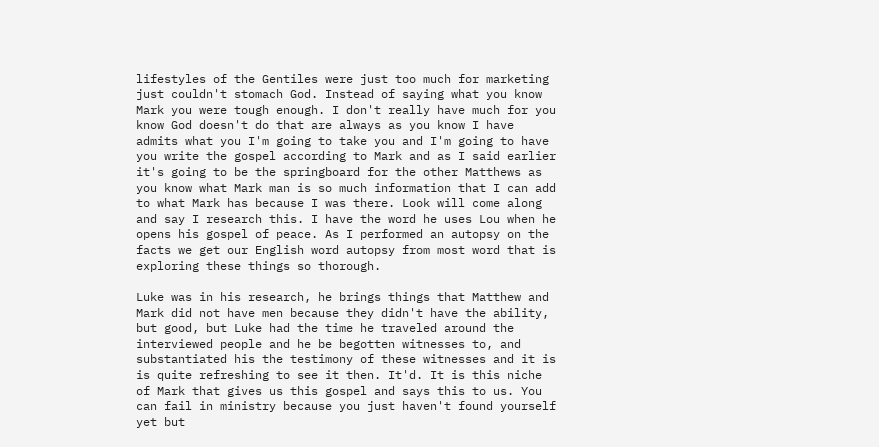lifestyles of the Gentiles were just too much for marketing just couldn't stomach God. Instead of saying what you know Mark you were tough enough. I don't really have much for you know God doesn't do that are always as you know I have admits what you I'm going to take you and I'm going to have you write the gospel according to Mark and as I said earlier it's going to be the springboard for the other Matthews as you know what Mark man is so much information that I can add to what Mark has because I was there. Look will come along and say I research this. I have the word he uses Lou when he opens his gospel of peace. As I performed an autopsy on the facts we get our English word autopsy from most word that is exploring these things so thorough.

Luke was in his research, he brings things that Matthew and Mark did not have men because they didn't have the ability, but good, but Luke had the time he traveled around the interviewed people and he be begotten witnesses to, and substantiated his the testimony of these witnesses and it is is quite refreshing to see it then. It'd. It is this niche of Mark that gives us this gospel and says this to us. You can fail in ministry because you just haven't found yourself yet but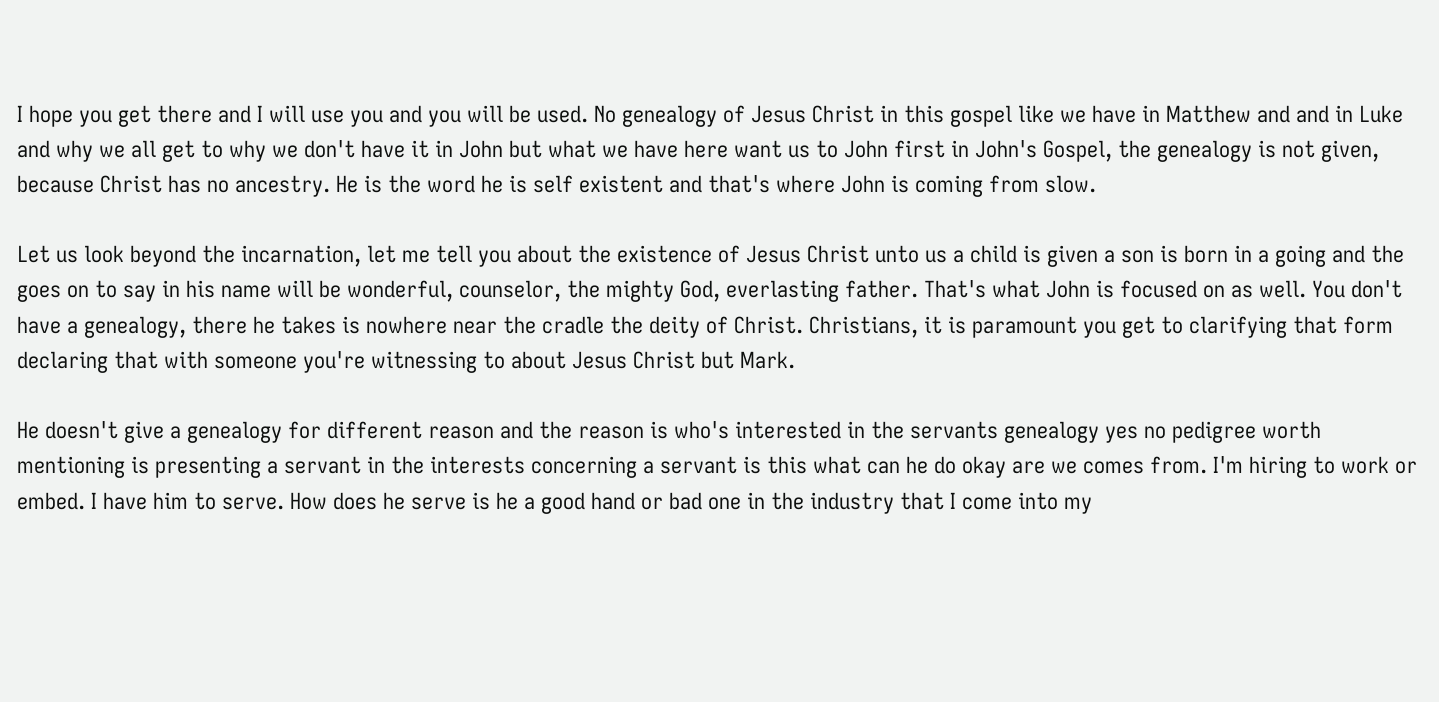I hope you get there and I will use you and you will be used. No genealogy of Jesus Christ in this gospel like we have in Matthew and and in Luke and why we all get to why we don't have it in John but what we have here want us to John first in John's Gospel, the genealogy is not given, because Christ has no ancestry. He is the word he is self existent and that's where John is coming from slow.

Let us look beyond the incarnation, let me tell you about the existence of Jesus Christ unto us a child is given a son is born in a going and the goes on to say in his name will be wonderful, counselor, the mighty God, everlasting father. That's what John is focused on as well. You don't have a genealogy, there he takes is nowhere near the cradle the deity of Christ. Christians, it is paramount you get to clarifying that form declaring that with someone you're witnessing to about Jesus Christ but Mark.

He doesn't give a genealogy for different reason and the reason is who's interested in the servants genealogy yes no pedigree worth mentioning is presenting a servant in the interests concerning a servant is this what can he do okay are we comes from. I'm hiring to work or embed. I have him to serve. How does he serve is he a good hand or bad one in the industry that I come into my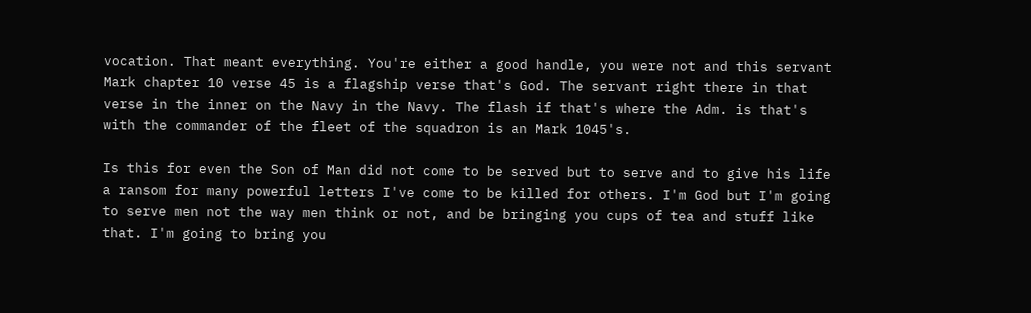vocation. That meant everything. You're either a good handle, you were not and this servant Mark chapter 10 verse 45 is a flagship verse that's God. The servant right there in that verse in the inner on the Navy in the Navy. The flash if that's where the Adm. is that's with the commander of the fleet of the squadron is an Mark 1045's.

Is this for even the Son of Man did not come to be served but to serve and to give his life a ransom for many powerful letters I've come to be killed for others. I'm God but I'm going to serve men not the way men think or not, and be bringing you cups of tea and stuff like that. I'm going to bring you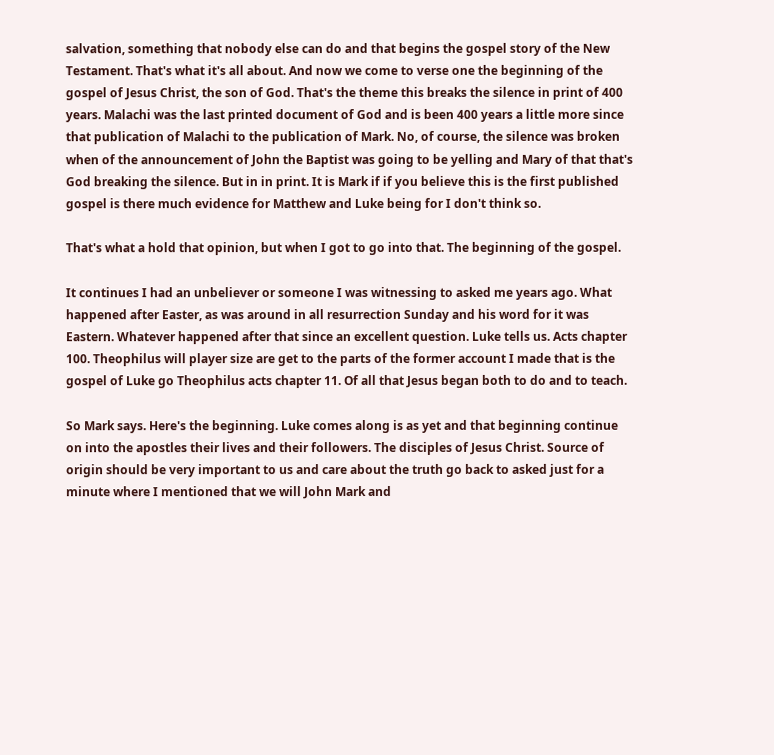salvation, something that nobody else can do and that begins the gospel story of the New Testament. That's what it's all about. And now we come to verse one the beginning of the gospel of Jesus Christ, the son of God. That's the theme this breaks the silence in print of 400 years. Malachi was the last printed document of God and is been 400 years a little more since that publication of Malachi to the publication of Mark. No, of course, the silence was broken when of the announcement of John the Baptist was going to be yelling and Mary of that that's God breaking the silence. But in in print. It is Mark if if you believe this is the first published gospel is there much evidence for Matthew and Luke being for I don't think so.

That's what a hold that opinion, but when I got to go into that. The beginning of the gospel.

It continues I had an unbeliever or someone I was witnessing to asked me years ago. What happened after Easter, as was around in all resurrection Sunday and his word for it was Eastern. Whatever happened after that since an excellent question. Luke tells us. Acts chapter 100. Theophilus will player size are get to the parts of the former account I made that is the gospel of Luke go Theophilus acts chapter 11. Of all that Jesus began both to do and to teach.

So Mark says. Here's the beginning. Luke comes along is as yet and that beginning continue on into the apostles their lives and their followers. The disciples of Jesus Christ. Source of origin should be very important to us and care about the truth go back to asked just for a minute where I mentioned that we will John Mark and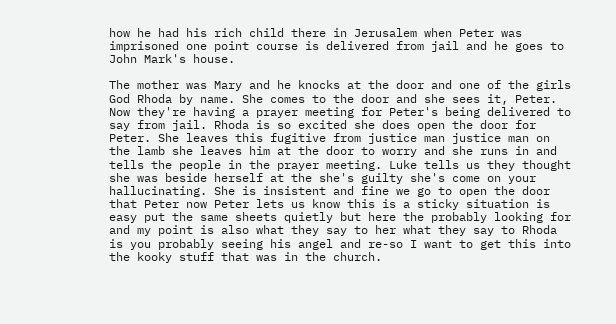how he had his rich child there in Jerusalem when Peter was imprisoned one point course is delivered from jail and he goes to John Mark's house.

The mother was Mary and he knocks at the door and one of the girls God Rhoda by name. She comes to the door and she sees it, Peter. Now they're having a prayer meeting for Peter's being delivered to say from jail. Rhoda is so excited she does open the door for Peter. She leaves this fugitive from justice man justice man on the lamb she leaves him at the door to worry and she runs in and tells the people in the prayer meeting. Luke tells us they thought she was beside herself at the she's guilty she's come on your hallucinating. She is insistent and fine we go to open the door that Peter now Peter lets us know this is a sticky situation is easy put the same sheets quietly but here the probably looking for and my point is also what they say to her what they say to Rhoda is you probably seeing his angel and re-so I want to get this into the kooky stuff that was in the church.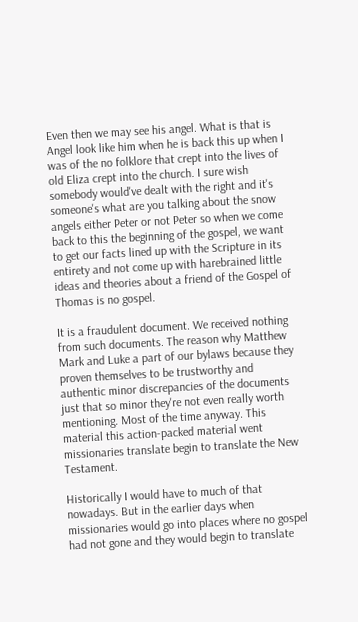Even then we may see his angel. What is that is Angel look like him when he is back this up when I was of the no folklore that crept into the lives of old Eliza crept into the church. I sure wish somebody would've dealt with the right and it's someone's what are you talking about the snow angels either Peter or not Peter so when we come back to this the beginning of the gospel, we want to get our facts lined up with the Scripture in its entirety and not come up with harebrained little ideas and theories about a friend of the Gospel of Thomas is no gospel.

It is a fraudulent document. We received nothing from such documents. The reason why Matthew Mark and Luke a part of our bylaws because they proven themselves to be trustworthy and authentic minor discrepancies of the documents just that so minor they're not even really worth mentioning. Most of the time anyway. This material this action-packed material went missionaries translate begin to translate the New Testament.

Historically I would have to much of that nowadays. But in the earlier days when missionaries would go into places where no gospel had not gone and they would begin to translate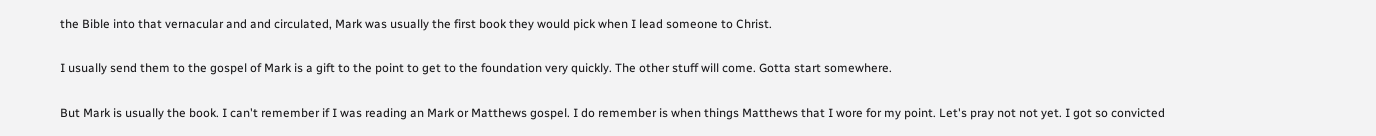the Bible into that vernacular and and circulated, Mark was usually the first book they would pick when I lead someone to Christ.

I usually send them to the gospel of Mark is a gift to the point to get to the foundation very quickly. The other stuff will come. Gotta start somewhere.

But Mark is usually the book. I can't remember if I was reading an Mark or Matthews gospel. I do remember is when things Matthews that I wore for my point. Let's pray not not yet. I got so convicted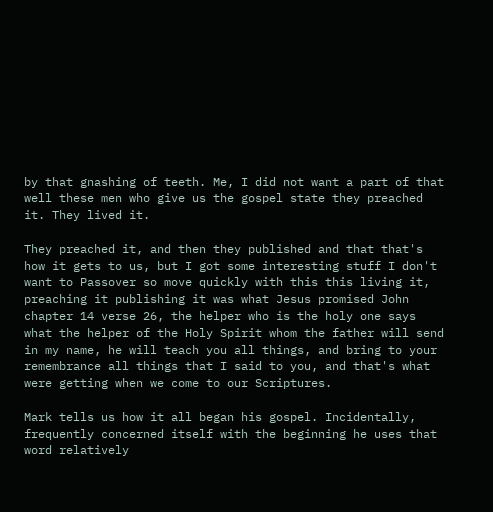by that gnashing of teeth. Me, I did not want a part of that well these men who give us the gospel state they preached it. They lived it.

They preached it, and then they published and that that's how it gets to us, but I got some interesting stuff I don't want to Passover so move quickly with this this living it, preaching it publishing it was what Jesus promised John chapter 14 verse 26, the helper who is the holy one says what the helper of the Holy Spirit whom the father will send in my name, he will teach you all things, and bring to your remembrance all things that I said to you, and that's what were getting when we come to our Scriptures.

Mark tells us how it all began his gospel. Incidentally, frequently concerned itself with the beginning he uses that word relatively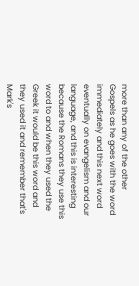more than any of the other Gospels as he goes with the word immediately and this next word eventually on evangelism and our language, and this is interesting because the Romans they use this word to and when they used the Greek it would be this word and they used it and remember that's Mark's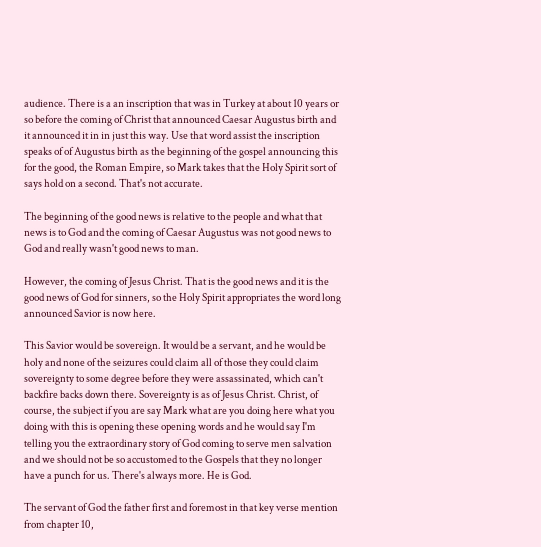audience. There is a an inscription that was in Turkey at about 10 years or so before the coming of Christ that announced Caesar Augustus birth and it announced it in in just this way. Use that word assist the inscription speaks of of Augustus birth as the beginning of the gospel announcing this for the good, the Roman Empire, so Mark takes that the Holy Spirit sort of says hold on a second. That's not accurate.

The beginning of the good news is relative to the people and what that news is to God and the coming of Caesar Augustus was not good news to God and really wasn't good news to man.

However, the coming of Jesus Christ. That is the good news and it is the good news of God for sinners, so the Holy Spirit appropriates the word long announced Savior is now here.

This Savior would be sovereign. It would be a servant, and he would be holy and none of the seizures could claim all of those they could claim sovereignty to some degree before they were assassinated, which can't backfire backs down there. Sovereignty is as of Jesus Christ. Christ, of course, the subject if you are say Mark what are you doing here what you doing with this is opening these opening words and he would say I'm telling you the extraordinary story of God coming to serve men salvation and we should not be so accustomed to the Gospels that they no longer have a punch for us. There's always more. He is God.

The servant of God the father first and foremost in that key verse mention from chapter 10,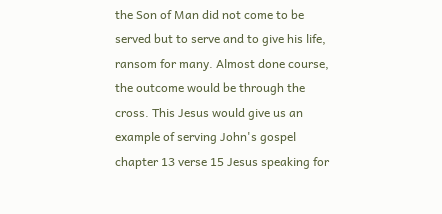the Son of Man did not come to be served but to serve and to give his life, ransom for many. Almost done course, the outcome would be through the cross. This Jesus would give us an example of serving John's gospel chapter 13 verse 15 Jesus speaking for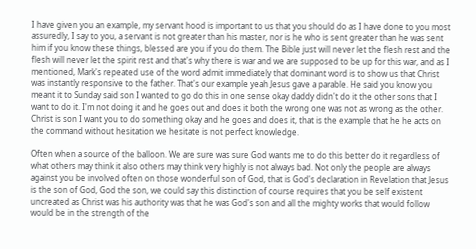I have given you an example, my servant hood is important to us that you should do as I have done to you most assuredly, I say to you, a servant is not greater than his master, nor is he who is sent greater than he was sent him if you know these things, blessed are you if you do them. The Bible just will never let the flesh rest and the flesh will never let the spirit rest and that's why there is war and we are supposed to be up for this war, and as I mentioned, Mark's repeated use of the word admit immediately that dominant word is to show us that Christ was instantly responsive to the father. That's our example yeah Jesus gave a parable. He said you know you meant it to Sunday said son I wanted to go do this in one sense okay daddy didn't do it the other sons that I want to do it. I'm not doing it and he goes out and does it both the wrong one was not as wrong as the other. Christ is son I want you to do something okay and he goes and does it, that is the example that he he acts on the command without hesitation we hesitate is not perfect knowledge.

Often when a source of the balloon. We are sure was sure God wants me to do this better do it regardless of what others may think it also others may think very highly is not always bad. Not only the people are always against you be involved often on those wonderful son of God, that is God's declaration in Revelation that Jesus is the son of God, God the son, we could say this distinction of course requires that you be self existent uncreated as Christ was his authority was that he was God's son and all the mighty works that would follow would be in the strength of the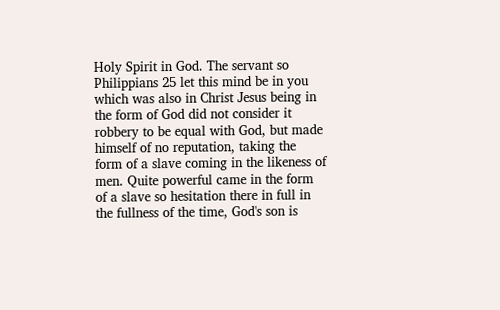Holy Spirit in God. The servant so Philippians 25 let this mind be in you which was also in Christ Jesus being in the form of God did not consider it robbery to be equal with God, but made himself of no reputation, taking the form of a slave coming in the likeness of men. Quite powerful came in the form of a slave so hesitation there in full in the fullness of the time, God's son is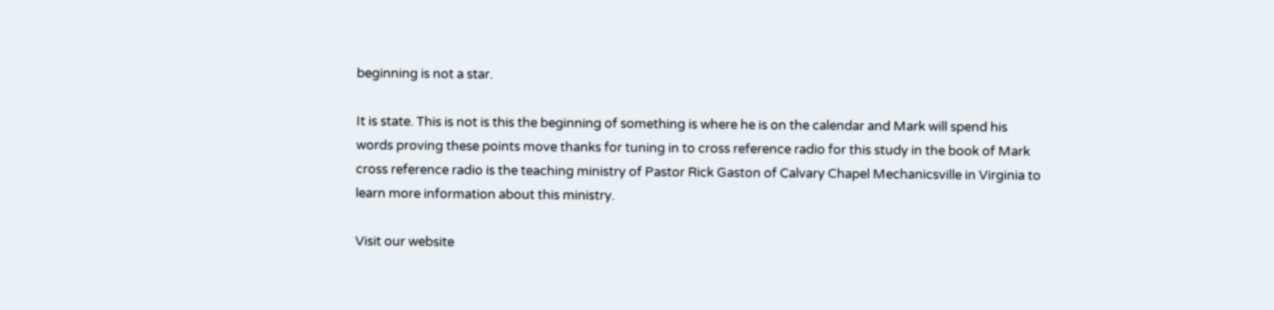beginning is not a star.

It is state. This is not is this the beginning of something is where he is on the calendar and Mark will spend his words proving these points move thanks for tuning in to cross reference radio for this study in the book of Mark cross reference radio is the teaching ministry of Pastor Rick Gaston of Calvary Chapel Mechanicsville in Virginia to learn more information about this ministry.

Visit our website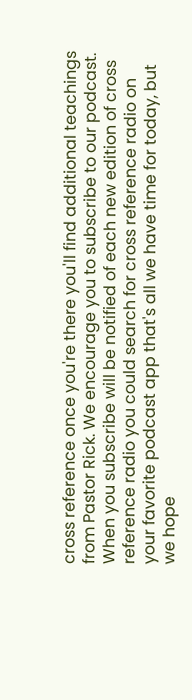cross reference once you're there you'll find additional teachings from Pastor Rick. We encourage you to subscribe to our podcast. When you subscribe will be notified of each new edition of cross reference radio you could search for cross reference radio on your favorite podcast app that's all we have time for today, but we hope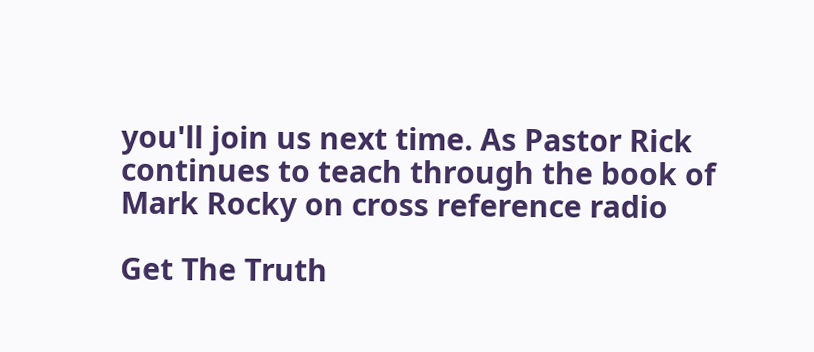you'll join us next time. As Pastor Rick continues to teach through the book of Mark Rocky on cross reference radio

Get The Truth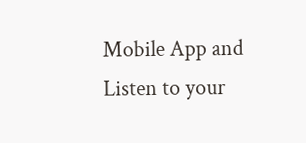Mobile App and Listen to your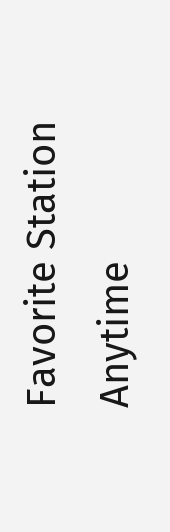Favorite Station Anytime